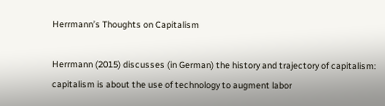Herrmann’s Thoughts on Capitalism

Herrmann (2015) discusses (in German) the history and trajectory of capitalism: capitalism is about the use of technology to augment labor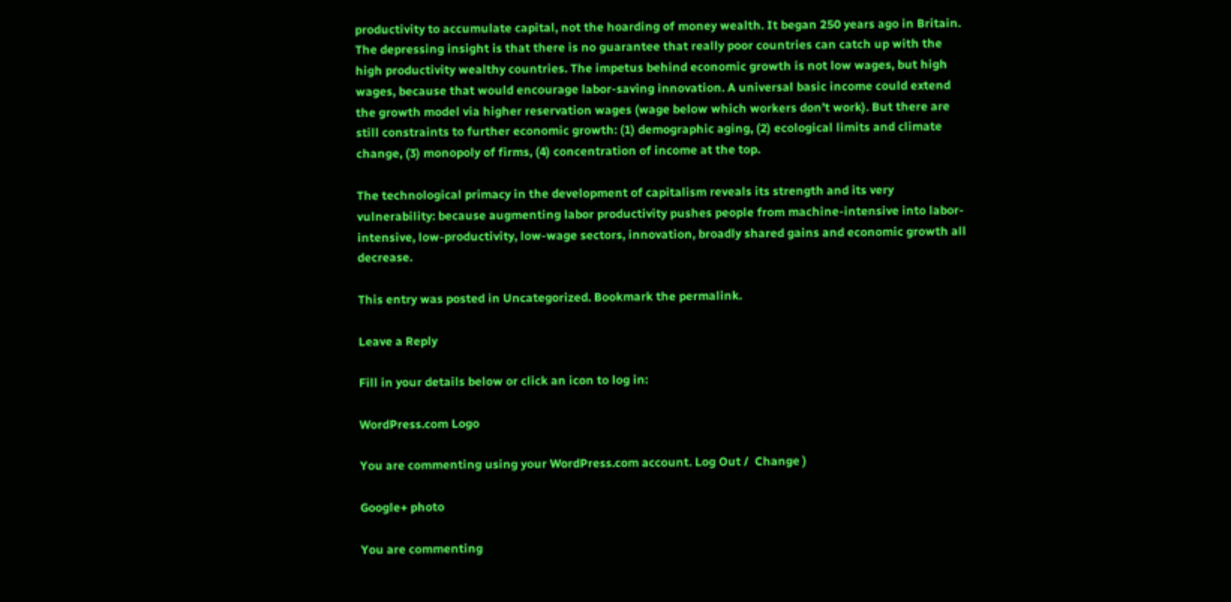productivity to accumulate capital, not the hoarding of money wealth. It began 250 years ago in Britain. The depressing insight is that there is no guarantee that really poor countries can catch up with the high productivity wealthy countries. The impetus behind economic growth is not low wages, but high wages, because that would encourage labor-saving innovation. A universal basic income could extend the growth model via higher reservation wages (wage below which workers don’t work). But there are still constraints to further economic growth: (1) demographic aging, (2) ecological limits and climate change, (3) monopoly of firms, (4) concentration of income at the top.

The technological primacy in the development of capitalism reveals its strength and its very vulnerability: because augmenting labor productivity pushes people from machine-intensive into labor-intensive, low-productivity, low-wage sectors, innovation, broadly shared gains and economic growth all decrease.

This entry was posted in Uncategorized. Bookmark the permalink.

Leave a Reply

Fill in your details below or click an icon to log in:

WordPress.com Logo

You are commenting using your WordPress.com account. Log Out /  Change )

Google+ photo

You are commenting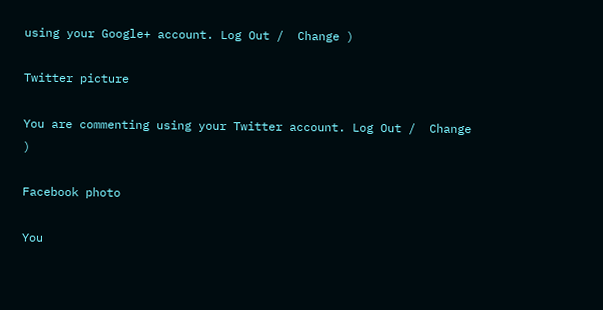using your Google+ account. Log Out /  Change )

Twitter picture

You are commenting using your Twitter account. Log Out /  Change )

Facebook photo

You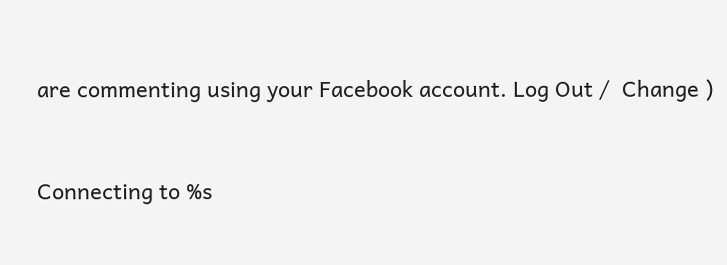are commenting using your Facebook account. Log Out /  Change )


Connecting to %s